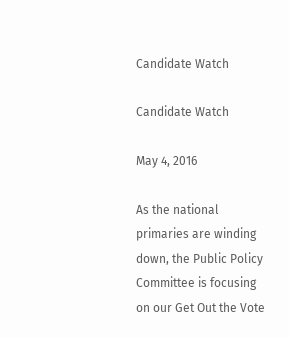Candidate Watch

Candidate Watch

May 4, 2016

As the national primaries are winding down, the Public Policy Committee is focusing on our Get Out the Vote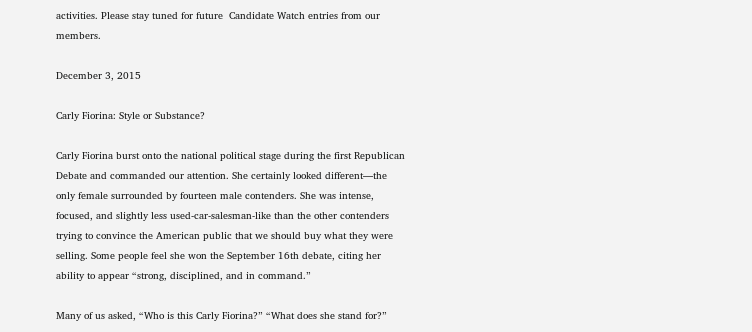activities. Please stay tuned for future  Candidate Watch entries from our members.

December 3, 2015

Carly Fiorina: Style or Substance?

Carly Fiorina burst onto the national political stage during the first Republican Debate and commanded our attention. She certainly looked different—the only female surrounded by fourteen male contenders. She was intense, focused, and slightly less used-car-salesman-like than the other contenders trying to convince the American public that we should buy what they were selling. Some people feel she won the September 16th debate, citing her ability to appear “strong, disciplined, and in command.”

Many of us asked, “Who is this Carly Fiorina?” “What does she stand for?”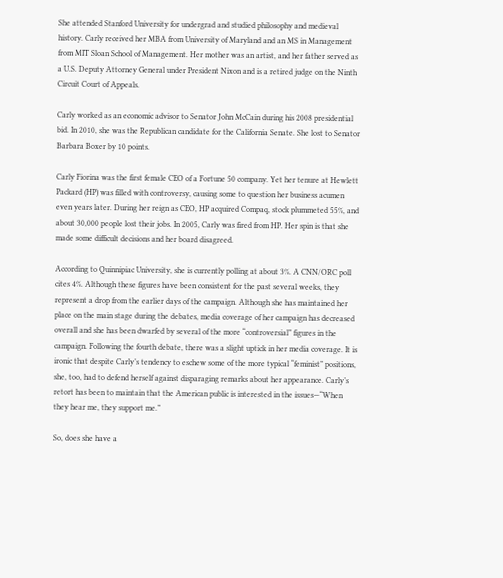She attended Stanford University for undergrad and studied philosophy and medieval history. Carly received her MBA from University of Maryland and an MS in Management from MIT Sloan School of Management. Her mother was an artist, and her father served as a U.S. Deputy Attorney General under President Nixon and is a retired judge on the Ninth Circuit Court of Appeals.

Carly worked as an economic advisor to Senator John McCain during his 2008 presidential bid. In 2010, she was the Republican candidate for the California Senate. She lost to Senator Barbara Boxer by 10 points.

Carly Fiorina was the first female CEO of a Fortune 50 company. Yet her tenure at Hewlett Packard (HP) was filled with controversy, causing some to question her business acumen even years later. During her reign as CEO, HP acquired Compaq, stock plummeted 55%, and about 30,000 people lost their jobs. In 2005, Carly was fired from HP. Her spin is that she made some difficult decisions and her board disagreed.

According to Quinnipiac University, she is currently polling at about 3%. A CNN/ORC poll cites 4%. Although these figures have been consistent for the past several weeks, they represent a drop from the earlier days of the campaign. Although she has maintained her place on the main stage during the debates, media coverage of her campaign has decreased overall and she has been dwarfed by several of the more “controversial” figures in the campaign. Following the fourth debate, there was a slight uptick in her media coverage. It is ironic that despite Carly’s tendency to eschew some of the more typical “feminist” positions, she, too, had to defend herself against disparaging remarks about her appearance. Carly’s retort has been to maintain that the American public is interested in the issues—“When they hear me, they support me.”

So, does she have a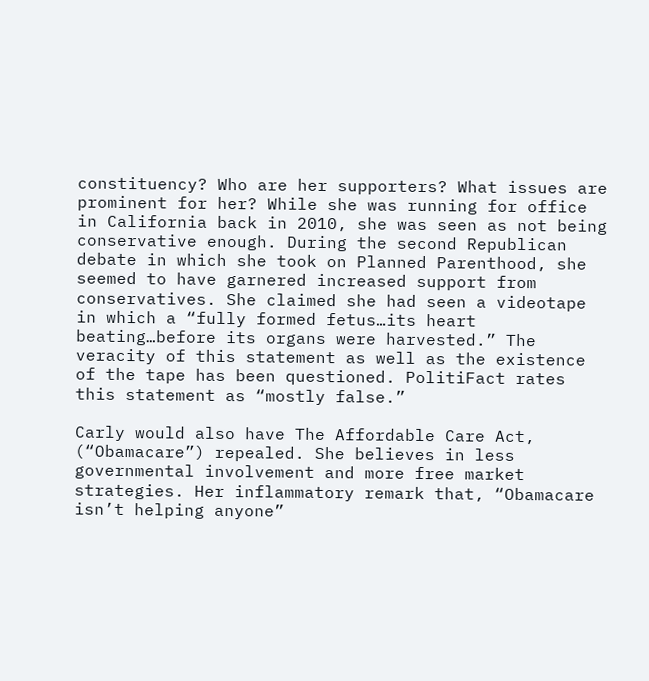constituency? Who are her supporters? What issues are prominent for her? While she was running for office in California back in 2010, she was seen as not being conservative enough. During the second Republican debate in which she took on Planned Parenthood, she seemed to have garnered increased support from conservatives. She claimed she had seen a videotape in which a “fully formed fetus…its heart beating…before its organs were harvested.” The veracity of this statement as well as the existence of the tape has been questioned. PolitiFact rates this statement as “mostly false.”

Carly would also have The Affordable Care Act, (“Obamacare”) repealed. She believes in less governmental involvement and more free market strategies. Her inflammatory remark that, “Obamacare isn’t helping anyone”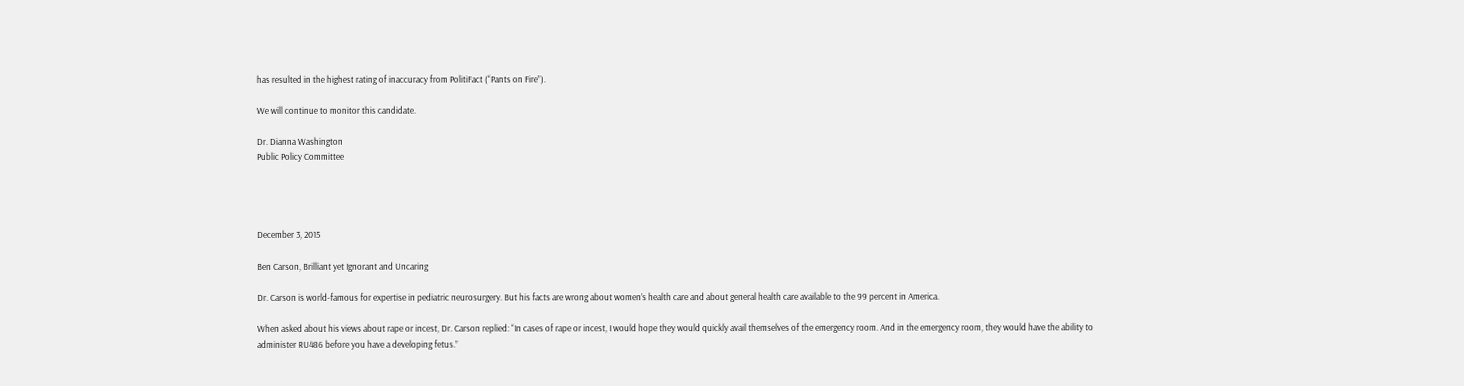has resulted in the highest rating of inaccuracy from PolitiFact (“Pants on Fire”).

We will continue to monitor this candidate.

Dr. Dianna Washington
Public Policy Committee




December 3, 2015

Ben Carson, Brilliant yet Ignorant and Uncaring

Dr. Carson is world-famous for expertise in pediatric neurosurgery. But his facts are wrong about women’s health care and about general health care available to the 99 percent in America.

When asked about his views about rape or incest, Dr. Carson replied: “In cases of rape or incest, I would hope they would quickly avail themselves of the emergency room. And in the emergency room, they would have the ability to administer RU486 before you have a developing fetus.”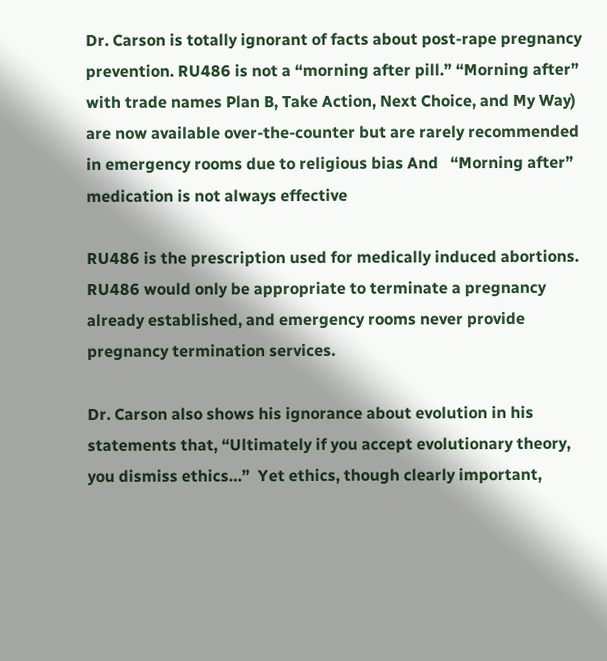Dr. Carson is totally ignorant of facts about post-rape pregnancy prevention. RU486 is not a “morning after pill.” “Morning after” with trade names Plan B, Take Action, Next Choice, and My Way) are now available over-the-counter but are rarely recommended in emergency rooms due to religious bias And   “Morning after” medication is not always effective

RU486 is the prescription used for medically induced abortions. RU486 would only be appropriate to terminate a pregnancy already established, and emergency rooms never provide pregnancy termination services.

Dr. Carson also shows his ignorance about evolution in his statements that, “Ultimately if you accept evolutionary theory, you dismiss ethics…”  Yet ethics, though clearly important,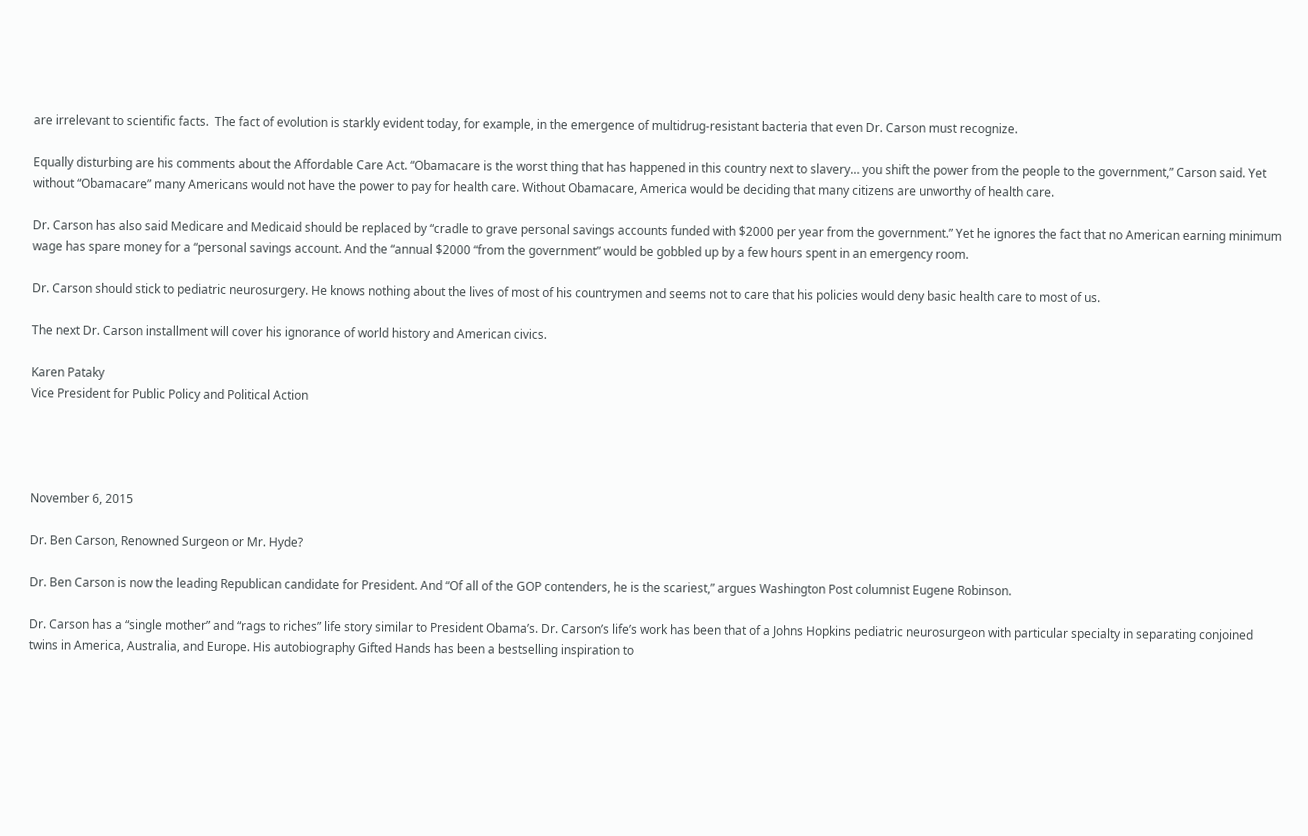are irrelevant to scientific facts.  The fact of evolution is starkly evident today, for example, in the emergence of multidrug-resistant bacteria that even Dr. Carson must recognize.

Equally disturbing are his comments about the Affordable Care Act. “Obamacare is the worst thing that has happened in this country next to slavery… you shift the power from the people to the government,” Carson said. Yet without “Obamacare” many Americans would not have the power to pay for health care. Without Obamacare, America would be deciding that many citizens are unworthy of health care.

Dr. Carson has also said Medicare and Medicaid should be replaced by “cradle to grave personal savings accounts funded with $2000 per year from the government.” Yet he ignores the fact that no American earning minimum wage has spare money for a “personal savings account. And the “annual $2000 “from the government” would be gobbled up by a few hours spent in an emergency room.

Dr. Carson should stick to pediatric neurosurgery. He knows nothing about the lives of most of his countrymen and seems not to care that his policies would deny basic health care to most of us.

The next Dr. Carson installment will cover his ignorance of world history and American civics.

Karen Pataky
Vice President for Public Policy and Political Action




November 6, 2015

Dr. Ben Carson, Renowned Surgeon or Mr. Hyde?

Dr. Ben Carson is now the leading Republican candidate for President. And “Of all of the GOP contenders, he is the scariest,” argues Washington Post columnist Eugene Robinson.

Dr. Carson has a “single mother” and “rags to riches” life story similar to President Obama’s. Dr. Carson’s life’s work has been that of a Johns Hopkins pediatric neurosurgeon with particular specialty in separating conjoined twins in America, Australia, and Europe. His autobiography Gifted Hands has been a bestselling inspiration to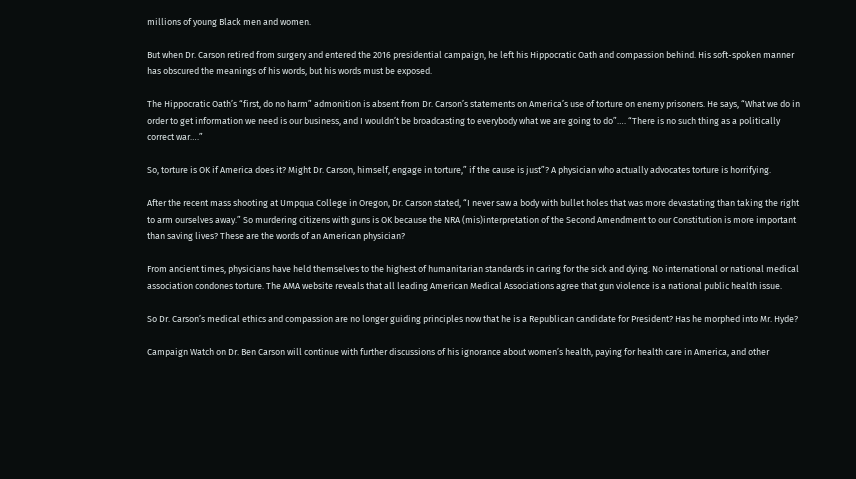millions of young Black men and women.

But when Dr. Carson retired from surgery and entered the 2016 presidential campaign, he left his Hippocratic Oath and compassion behind. His soft-spoken manner has obscured the meanings of his words, but his words must be exposed.

The Hippocratic Oath’s “first, do no harm” admonition is absent from Dr. Carson’s statements on America’s use of torture on enemy prisoners. He says, “What we do in order to get information we need is our business, and I wouldn’t be broadcasting to everybody what we are going to do”…. “There is no such thing as a politically correct war….”

So, torture is OK if America does it? Might Dr. Carson, himself, engage in torture,” if the cause is just”? A physician who actually advocates torture is horrifying.

After the recent mass shooting at Umpqua College in Oregon, Dr. Carson stated, “I never saw a body with bullet holes that was more devastating than taking the right to arm ourselves away.” So murdering citizens with guns is OK because the NRA (mis)interpretation of the Second Amendment to our Constitution is more important than saving lives? These are the words of an American physician?

From ancient times, physicians have held themselves to the highest of humanitarian standards in caring for the sick and dying. No international or national medical association condones torture. The AMA website reveals that all leading American Medical Associations agree that gun violence is a national public health issue.

So Dr. Carson’s medical ethics and compassion are no longer guiding principles now that he is a Republican candidate for President? Has he morphed into Mr. Hyde?

Campaign Watch on Dr. Ben Carson will continue with further discussions of his ignorance about women’s health, paying for health care in America, and other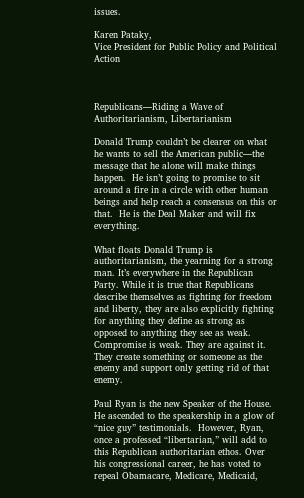issues.

Karen Pataky,
Vice President for Public Policy and Political Action



Republicans—Riding a Wave of Authoritarianism, Libertarianism

Donald Trump couldn’t be clearer on what he wants to sell the American public—the message that he alone will make things happen.  He isn’t going to promise to sit around a fire in a circle with other human beings and help reach a consensus on this or that.  He is the Deal Maker and will fix everything.

What floats Donald Trump is authoritarianism, the yearning for a strong man. It’s everywhere in the Republican Party. While it is true that Republicans describe themselves as fighting for freedom and liberty, they are also explicitly fighting for anything they define as strong as opposed to anything they see as weak. Compromise is weak. They are against it. They create something or someone as the enemy and support only getting rid of that enemy.

Paul Ryan is the new Speaker of the House.  He ascended to the speakership in a glow of “nice guy” testimonials.  However, Ryan, once a professed “libertarian,” will add to this Republican authoritarian ethos. Over his congressional career, he has voted to repeal Obamacare, Medicare, Medicaid,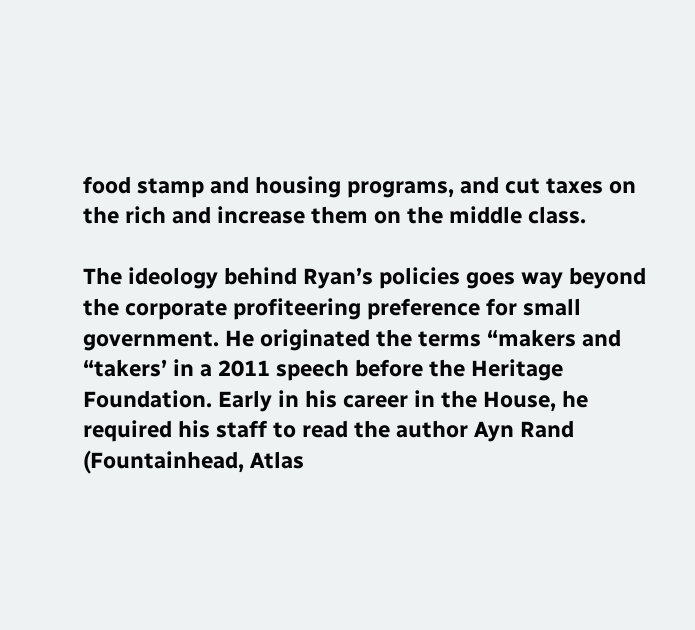food stamp and housing programs, and cut taxes on the rich and increase them on the middle class.

The ideology behind Ryan’s policies goes way beyond the corporate profiteering preference for small government. He originated the terms “makers and “takers’ in a 2011 speech before the Heritage Foundation. Early in his career in the House, he required his staff to read the author Ayn Rand (Fountainhead, Atlas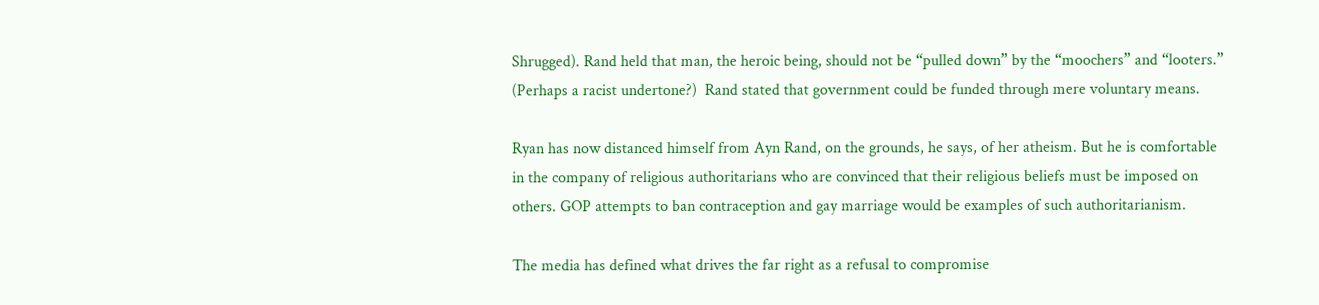Shrugged). Rand held that man, the heroic being, should not be “pulled down” by the “moochers” and “looters.” (Perhaps a racist undertone?)  Rand stated that government could be funded through mere voluntary means.

Ryan has now distanced himself from Ayn Rand, on the grounds, he says, of her atheism. But he is comfortable in the company of religious authoritarians who are convinced that their religious beliefs must be imposed on others. GOP attempts to ban contraception and gay marriage would be examples of such authoritarianism.

The media has defined what drives the far right as a refusal to compromise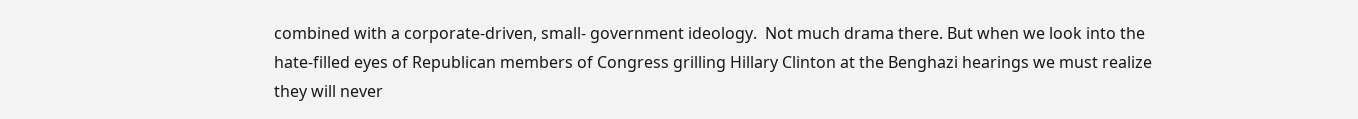combined with a corporate-driven, small- government ideology.  Not much drama there. But when we look into the hate-filled eyes of Republican members of Congress grilling Hillary Clinton at the Benghazi hearings we must realize they will never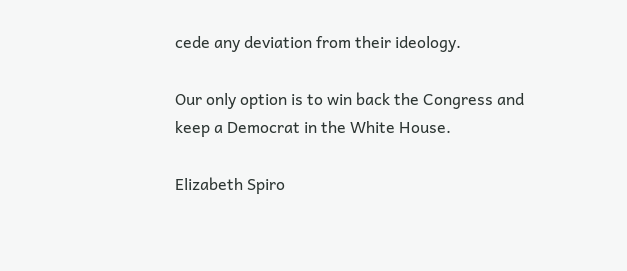cede any deviation from their ideology.

Our only option is to win back the Congress and keep a Democrat in the White House.

Elizabeth Spiro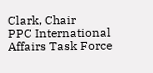Clark, Chair
PPC International Affairs Task Force